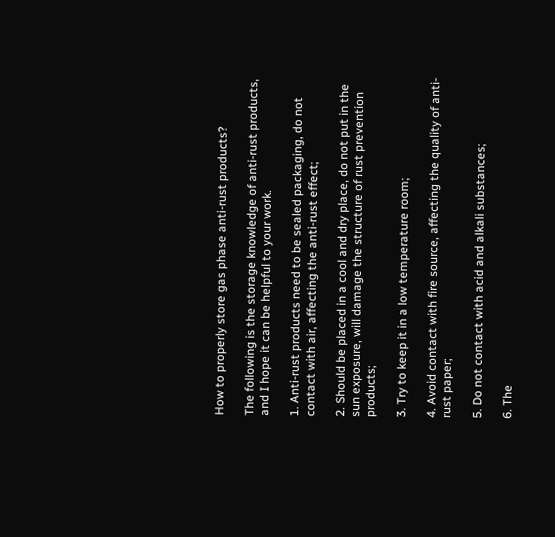How to properly store gas phase anti-rust products?

The following is the storage knowledge of anti-rust products, and I hope it can be helpful to your work.

1. Anti-rust products need to be sealed packaging, do not contact with air, affecting the anti-rust effect;

2. Should be placed in a cool and dry place, do not put in the sun exposure, will damage the structure of rust prevention products;

3. Try to keep it in a low temperature room;

4. Avoid contact with fire source, affecting the quality of anti-rust paper;

5. Do not contact with acid and alkali substances;

6. The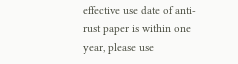effective use date of anti-rust paper is within one year, please use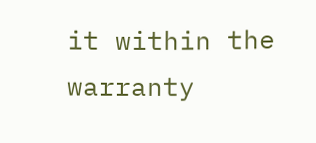it within the warranty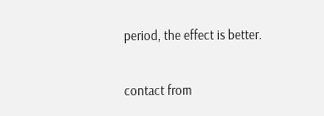period, the effect is better.

contact from